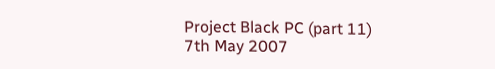Project Black PC (part 11)
7th May 2007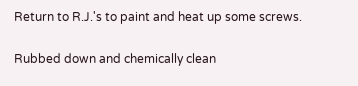Return to R.J.'s to paint and heat up some screws.

Rubbed down and chemically clean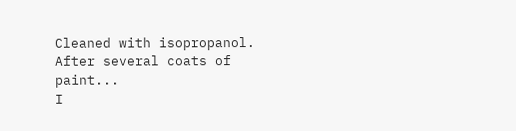Cleaned with isopropanol.
After several coats of paint...
I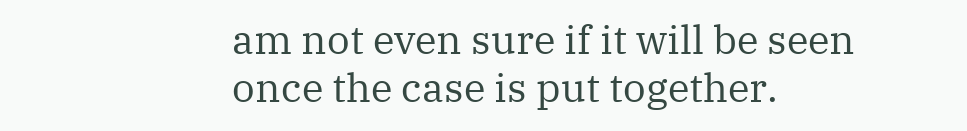am not even sure if it will be seen once the case is put together.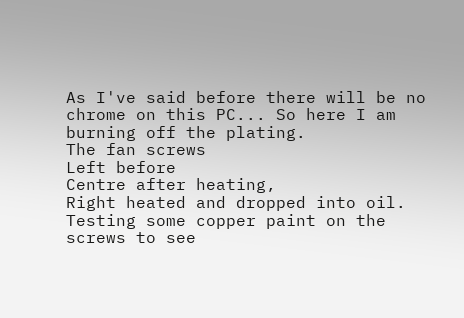As I've said before there will be no chrome on this PC... So here I am burning off the plating.
The fan screws
Left before
Centre after heating,
Right heated and dropped into oil.
Testing some copper paint on the screws to see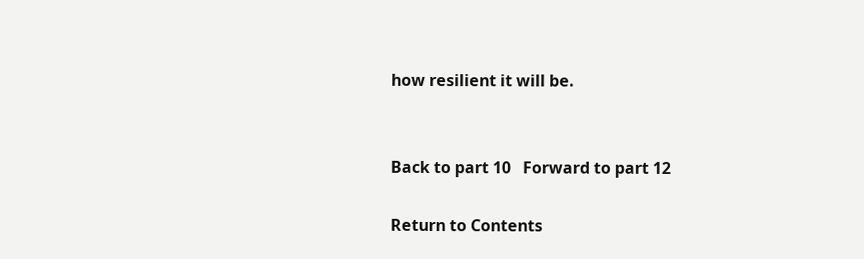how resilient it will be.


Back to part 10   Forward to part 12

Return to Contents